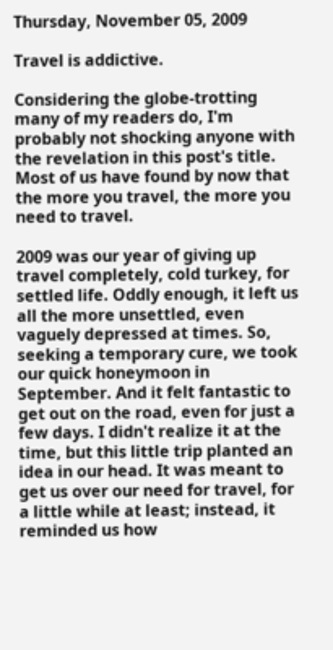Thursday, November 05, 2009

Travel is addictive.

Considering the globe-trotting many of my readers do, I'm probably not shocking anyone with the revelation in this post's title. Most of us have found by now that the more you travel, the more you need to travel.

2009 was our year of giving up travel completely, cold turkey, for settled life. Oddly enough, it left us all the more unsettled, even vaguely depressed at times. So, seeking a temporary cure, we took our quick honeymoon in September. And it felt fantastic to get out on the road, even for just a few days. I didn't realize it at the time, but this little trip planted an idea in our head. It was meant to get us over our need for travel, for a little while at least; instead, it reminded us how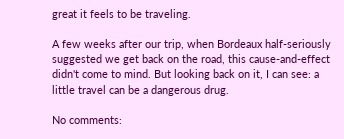great it feels to be traveling.

A few weeks after our trip, when Bordeaux half-seriously suggested we get back on the road, this cause-and-effect didn't come to mind. But looking back on it, I can see: a little travel can be a dangerous drug.

No comments: